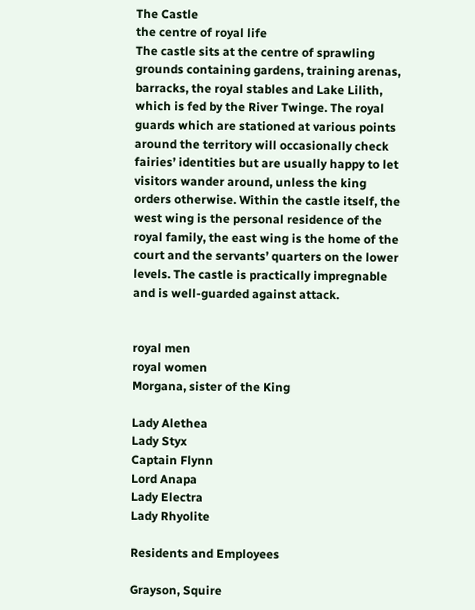The Castle
the centre of royal life
The castle sits at the centre of sprawling grounds containing gardens, training arenas, barracks, the royal stables and Lake Lilith, which is fed by the River Twinge. The royal guards which are stationed at various points around the territory will occasionally check fairies’ identities but are usually happy to let visitors wander around, unless the king orders otherwise. Within the castle itself, the west wing is the personal residence of the royal family, the east wing is the home of the court and the servants’ quarters on the lower levels. The castle is practically impregnable and is well-guarded against attack.


royal men
royal women
Morgana, sister of the King

Lady Alethea
Lady Styx
Captain Flynn
Lord Anapa
Lady Electra
Lady Rhyolite

Residents and Employees

Grayson, Squire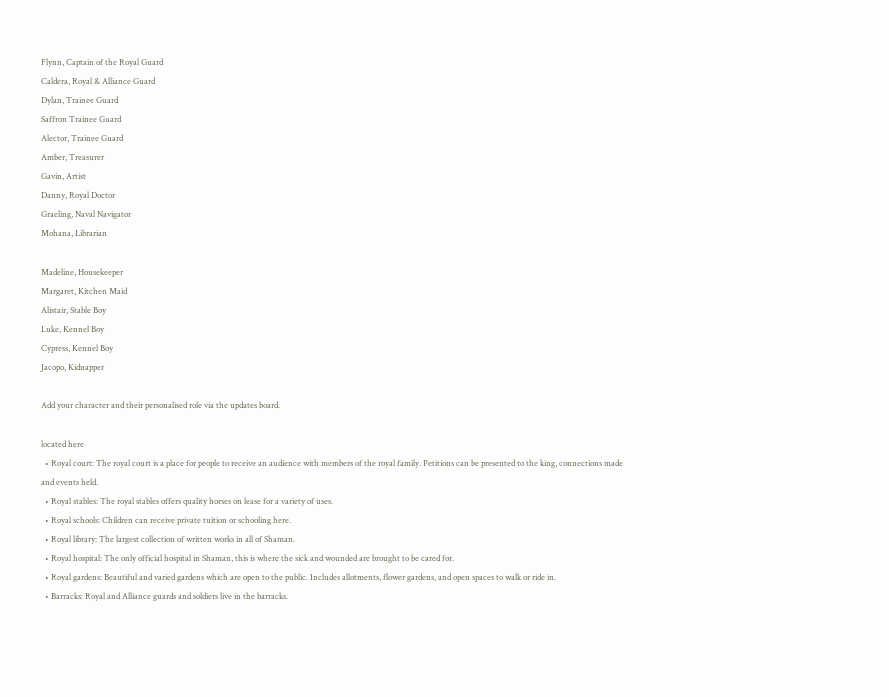Flynn, Captain of the Royal Guard
Caldera, Royal & Alliance Guard
Dylan, Trainee Guard
Saffron Trainee Guard
Alector, Trainee Guard
Amber, Treasurer
Gavin, Artist
Danny, Royal Doctor
Graeling, Naval Navigator
Mohana, Librarian

Madeline, Housekeeper
Margaret, Kitchen Maid
Alistair, Stable Boy
Luke, Kennel Boy
Cypress, Kennel Boy
Jacopo, Kidnapper

Add your character and their personalised role via the updates board.

located here
  • Royal court: The royal court is a place for people to receive an audience with members of the royal family. Petitions can be presented to the king, connections made and events held.
  • Royal stables: The royal stables offers quality horses on lease for a variety of uses.
  • Royal schools: Children can receive private tuition or schooling here.
  • Royal library: The largest collection of written works in all of Shaman.
  • Royal hospital: The only official hospital in Shaman, this is where the sick and wounded are brought to be cared for.
  • Royal gardens: Beautiful and varied gardens which are open to the public. Includes allotments, flower gardens, and open spaces to walk or ride in.
  • Barracks: Royal and Alliance guards and soldiers live in the barracks.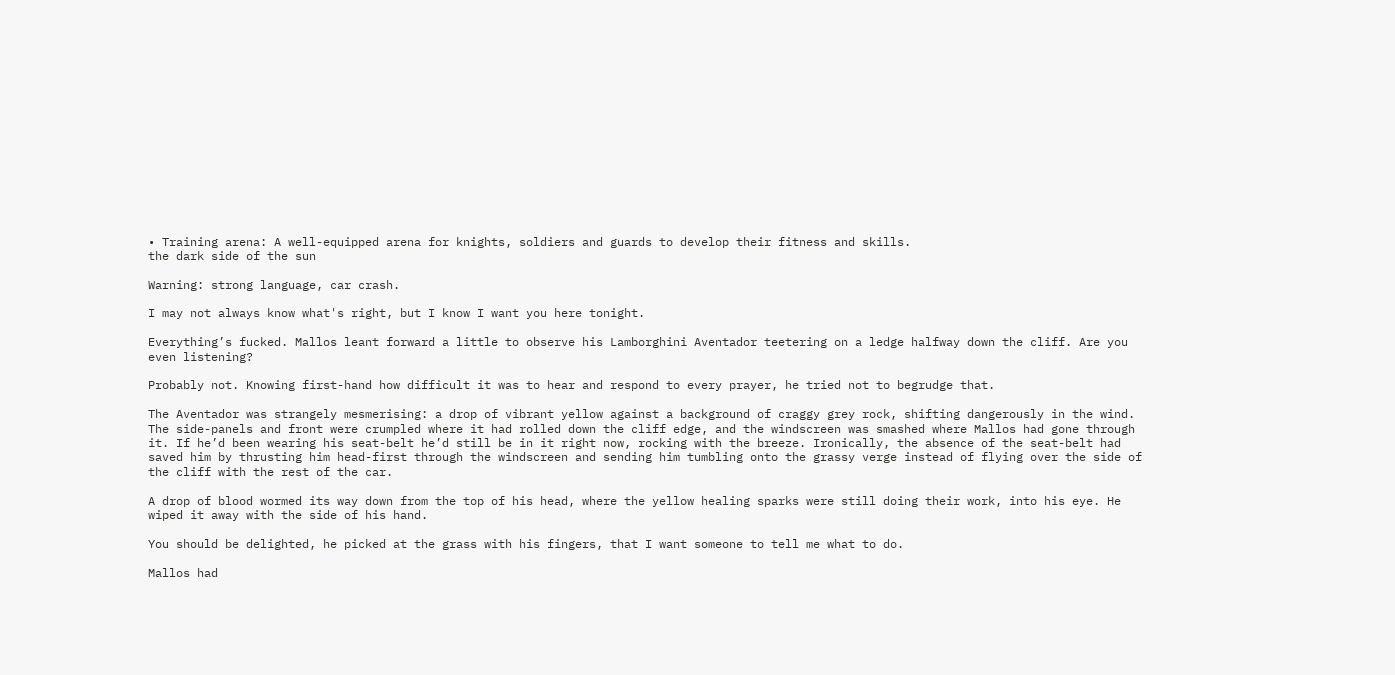• Training arena: A well-equipped arena for knights, soldiers and guards to develop their fitness and skills.
the dark side of the sun

Warning: strong language, car crash.

I may not always know what's right, but I know I want you here tonight.

Everything’s fucked. Mallos leant forward a little to observe his Lamborghini Aventador teetering on a ledge halfway down the cliff. Are you even listening?

Probably not. Knowing first-hand how difficult it was to hear and respond to every prayer, he tried not to begrudge that.

The Aventador was strangely mesmerising: a drop of vibrant yellow against a background of craggy grey rock, shifting dangerously in the wind. The side-panels and front were crumpled where it had rolled down the cliff edge, and the windscreen was smashed where Mallos had gone through it. If he’d been wearing his seat-belt he’d still be in it right now, rocking with the breeze. Ironically, the absence of the seat-belt had saved him by thrusting him head-first through the windscreen and sending him tumbling onto the grassy verge instead of flying over the side of the cliff with the rest of the car.

A drop of blood wormed its way down from the top of his head, where the yellow healing sparks were still doing their work, into his eye. He wiped it away with the side of his hand.

You should be delighted, he picked at the grass with his fingers, that I want someone to tell me what to do.

Mallos had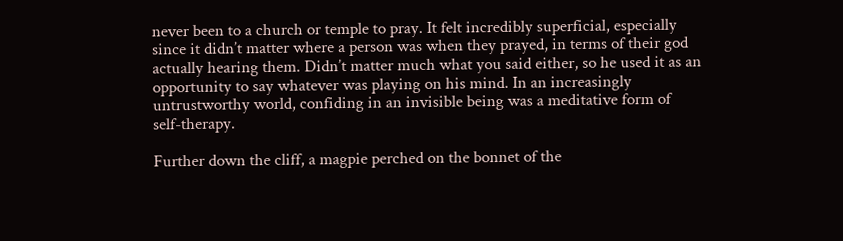never been to a church or temple to pray. It felt incredibly superficial, especially since it didn’t matter where a person was when they prayed, in terms of their god actually hearing them. Didn’t matter much what you said either, so he used it as an opportunity to say whatever was playing on his mind. In an increasingly untrustworthy world, confiding in an invisible being was a meditative form of self-therapy.

Further down the cliff, a magpie perched on the bonnet of the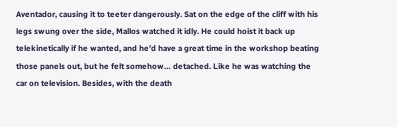Aventador, causing it to teeter dangerously. Sat on the edge of the cliff with his legs swung over the side, Mallos watched it idly. He could hoist it back up telekinetically if he wanted, and he’d have a great time in the workshop beating those panels out, but he felt somehow… detached. Like he was watching the car on television. Besides, with the death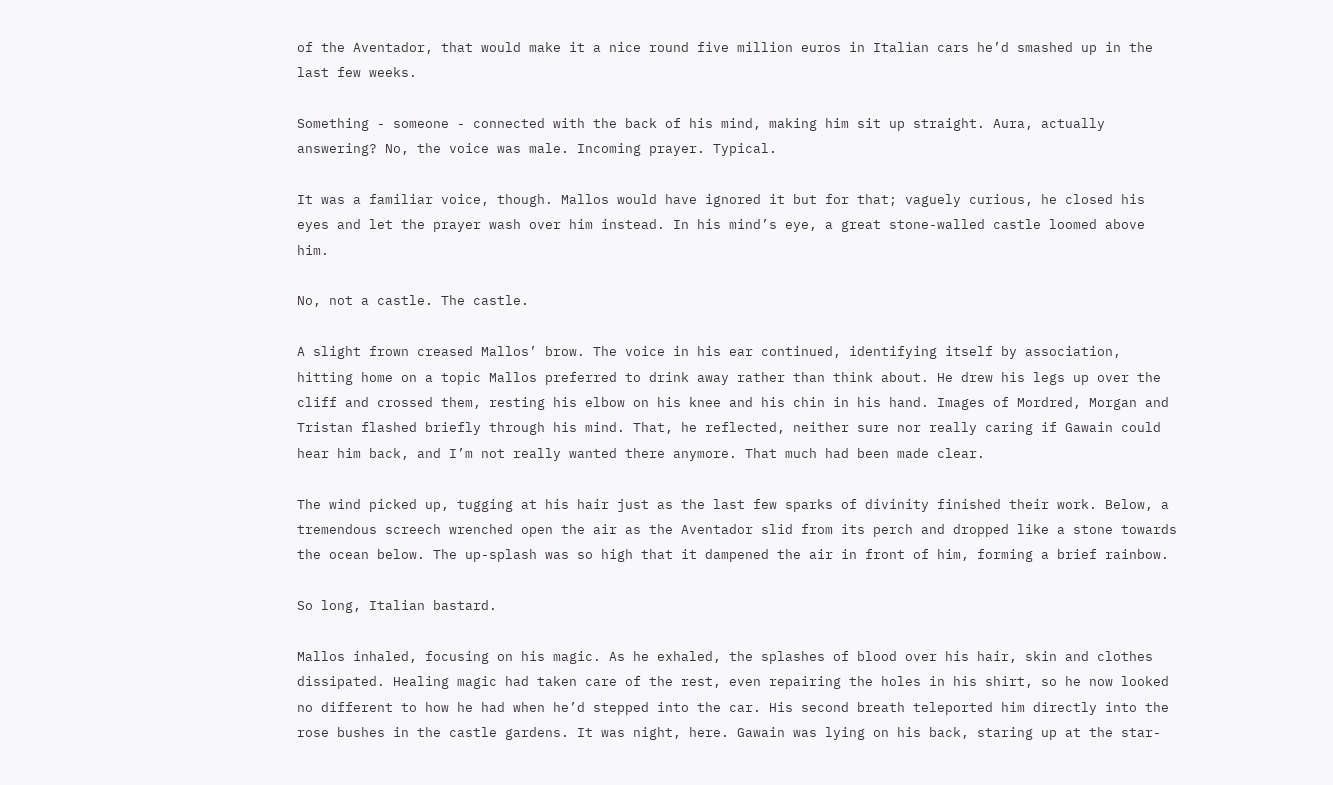of the Aventador, that would make it a nice round five million euros in Italian cars he’d smashed up in the last few weeks.

Something - someone - connected with the back of his mind, making him sit up straight. Aura, actually answering? No, the voice was male. Incoming prayer. Typical.

It was a familiar voice, though. Mallos would have ignored it but for that; vaguely curious, he closed his eyes and let the prayer wash over him instead. In his mind’s eye, a great stone-walled castle loomed above him.

No, not a castle. The castle.

A slight frown creased Mallos’ brow. The voice in his ear continued, identifying itself by association, hitting home on a topic Mallos preferred to drink away rather than think about. He drew his legs up over the cliff and crossed them, resting his elbow on his knee and his chin in his hand. Images of Mordred, Morgan and Tristan flashed briefly through his mind. That, he reflected, neither sure nor really caring if Gawain could hear him back, and I’m not really wanted there anymore. That much had been made clear.

The wind picked up, tugging at his hair just as the last few sparks of divinity finished their work. Below, a tremendous screech wrenched open the air as the Aventador slid from its perch and dropped like a stone towards the ocean below. The up-splash was so high that it dampened the air in front of him, forming a brief rainbow.

So long, Italian bastard.

Mallos inhaled, focusing on his magic. As he exhaled, the splashes of blood over his hair, skin and clothes dissipated. Healing magic had taken care of the rest, even repairing the holes in his shirt, so he now looked no different to how he had when he’d stepped into the car. His second breath teleported him directly into the rose bushes in the castle gardens. It was night, here. Gawain was lying on his back, staring up at the star-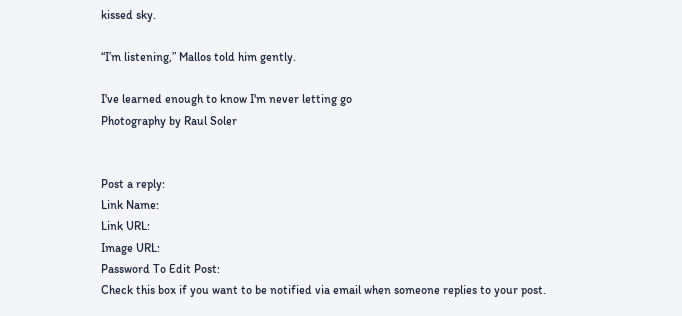kissed sky.

“I’m listening,” Mallos told him gently.

I've learned enough to know I'm never letting go
Photography by Raul Soler


Post a reply:
Link Name:
Link URL:
Image URL:
Password To Edit Post:
Check this box if you want to be notified via email when someone replies to your post.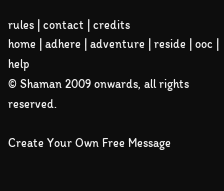rules | contact | credits
home | adhere | adventure | reside | ooc | help
© Shaman 2009 onwards, all rights reserved.

Create Your Own Free Message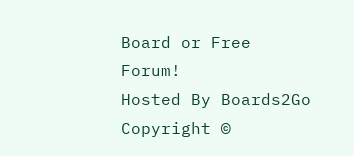Board or Free Forum!
Hosted By Boards2Go Copyright ©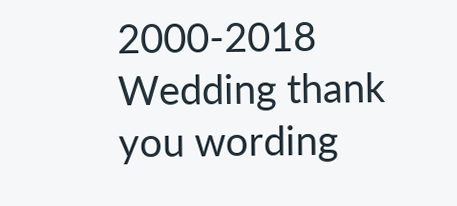2000-2018  Wedding thank you wording